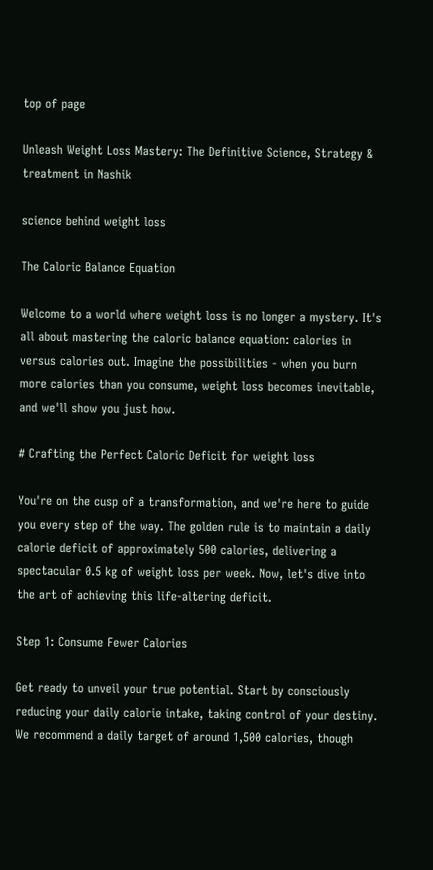top of page

Unleash Weight Loss Mastery: The Definitive Science, Strategy & treatment in Nashik

science behind weight loss

The Caloric Balance Equation

Welcome to a world where weight loss is no longer a mystery. It's all about mastering the caloric balance equation: calories in versus calories out. Imagine the possibilities - when you burn more calories than you consume, weight loss becomes inevitable, and we'll show you just how.

# Crafting the Perfect Caloric Deficit for weight loss

You're on the cusp of a transformation, and we're here to guide you every step of the way. The golden rule is to maintain a daily calorie deficit of approximately 500 calories, delivering a spectacular 0.5 kg of weight loss per week. Now, let's dive into the art of achieving this life-altering deficit.

Step 1: Consume Fewer Calories

Get ready to unveil your true potential. Start by consciously reducing your daily calorie intake, taking control of your destiny. We recommend a daily target of around 1,500 calories, though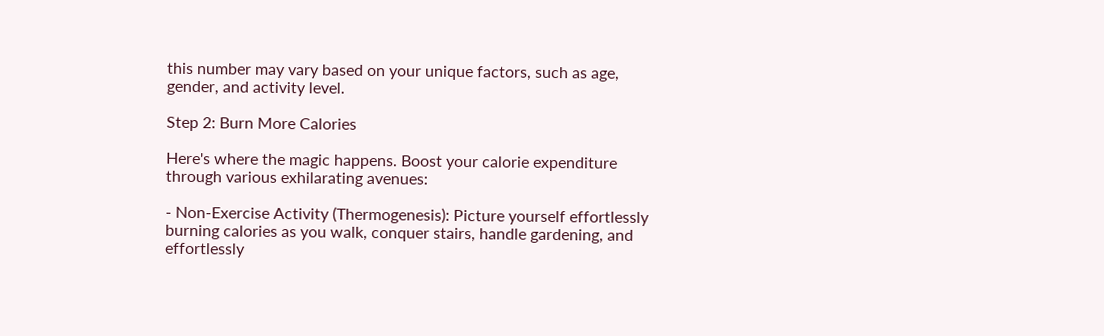this number may vary based on your unique factors, such as age, gender, and activity level.

Step 2: Burn More Calories

Here's where the magic happens. Boost your calorie expenditure through various exhilarating avenues:

- Non-Exercise Activity (Thermogenesis): Picture yourself effortlessly burning calories as you walk, conquer stairs, handle gardening, and effortlessly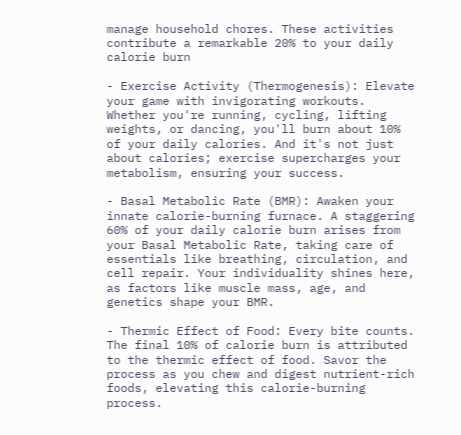manage household chores. These activities contribute a remarkable 20% to your daily calorie burn

- Exercise Activity (Thermogenesis): Elevate your game with invigorating workouts. Whether you're running, cycling, lifting weights, or dancing, you'll burn about 10% of your daily calories. And it's not just about calories; exercise supercharges your metabolism, ensuring your success.

- Basal Metabolic Rate (BMR): Awaken your innate calorie-burning furnace. A staggering 60% of your daily calorie burn arises from your Basal Metabolic Rate, taking care of essentials like breathing, circulation, and cell repair. Your individuality shines here, as factors like muscle mass, age, and genetics shape your BMR.

- Thermic Effect of Food: Every bite counts. The final 10% of calorie burn is attributed to the thermic effect of food. Savor the process as you chew and digest nutrient-rich foods, elevating this calorie-burning process.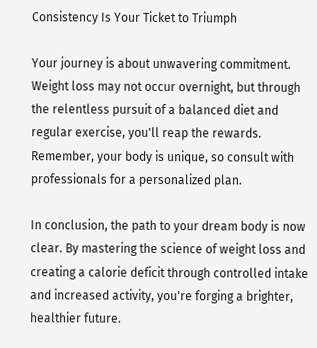Consistency Is Your Ticket to Triumph

Your journey is about unwavering commitment. Weight loss may not occur overnight, but through the relentless pursuit of a balanced diet and regular exercise, you'll reap the rewards. Remember, your body is unique, so consult with professionals for a personalized plan.

In conclusion, the path to your dream body is now clear. By mastering the science of weight loss and creating a calorie deficit through controlled intake and increased activity, you're forging a brighter, healthier future.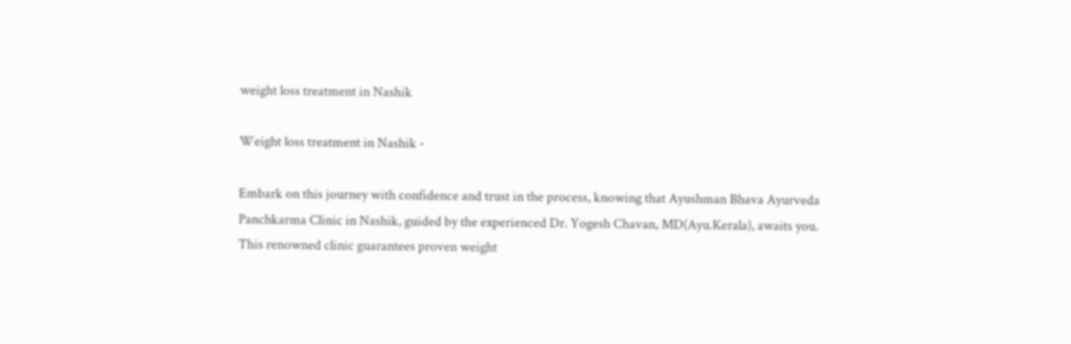weight loss treatment in Nashik

Weight loss treatment in Nashik -

Embark on this journey with confidence and trust in the process, knowing that Ayushman Bhava Ayurveda Panchkarma Clinic in Nashik, guided by the experienced Dr. Yogesh Chavan, MD(Ayu.Kerala), awaits you. This renowned clinic guarantees proven weight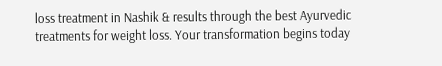loss treatment in Nashik & results through the best Ayurvedic treatments for weight loss. Your transformation begins today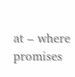at – where promises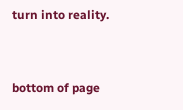turn into reality.


bottom of page